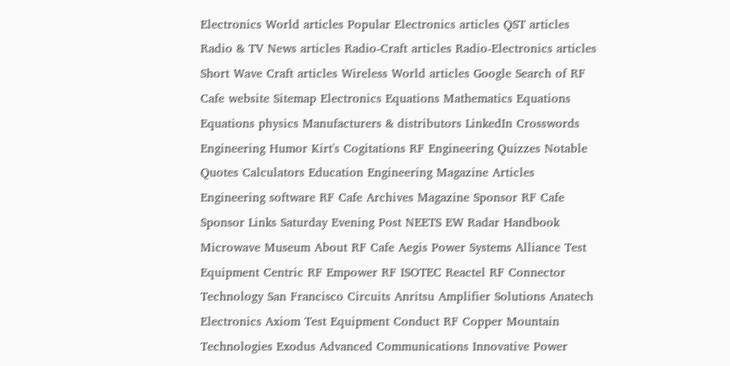Electronics World articles Popular Electronics articles QST articles Radio & TV News articles Radio-Craft articles Radio-Electronics articles Short Wave Craft articles Wireless World articles Google Search of RF Cafe website Sitemap Electronics Equations Mathematics Equations Equations physics Manufacturers & distributors LinkedIn Crosswords Engineering Humor Kirt's Cogitations RF Engineering Quizzes Notable Quotes Calculators Education Engineering Magazine Articles Engineering software RF Cafe Archives Magazine Sponsor RF Cafe Sponsor Links Saturday Evening Post NEETS EW Radar Handbook Microwave Museum About RF Cafe Aegis Power Systems Alliance Test Equipment Centric RF Empower RF ISOTEC Reactel RF Connector Technology San Francisco Circuits Anritsu Amplifier Solutions Anatech Electronics Axiom Test Equipment Conduct RF Copper Mountain Technologies Exodus Advanced Communications Innovative Power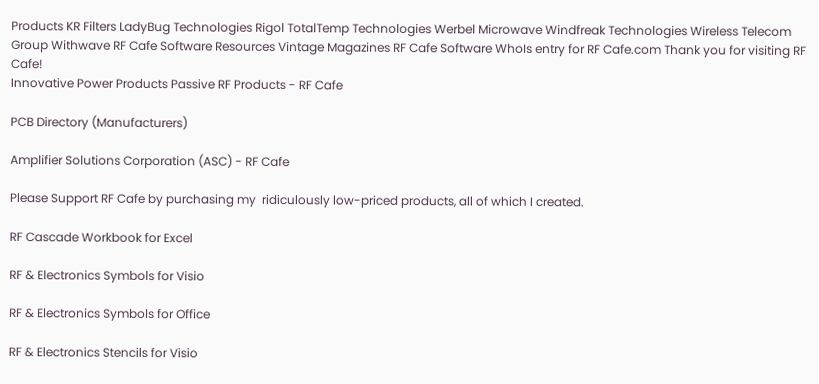Products KR Filters LadyBug Technologies Rigol TotalTemp Technologies Werbel Microwave Windfreak Technologies Wireless Telecom Group Withwave RF Cafe Software Resources Vintage Magazines RF Cafe Software WhoIs entry for RF Cafe.com Thank you for visiting RF Cafe!
Innovative Power Products Passive RF Products - RF Cafe

PCB Directory (Manufacturers)

Amplifier Solutions Corporation (ASC) - RF Cafe

Please Support RF Cafe by purchasing my  ridiculously low-priced products, all of which I created.

RF Cascade Workbook for Excel

RF & Electronics Symbols for Visio

RF & Electronics Symbols for Office

RF & Electronics Stencils for Visio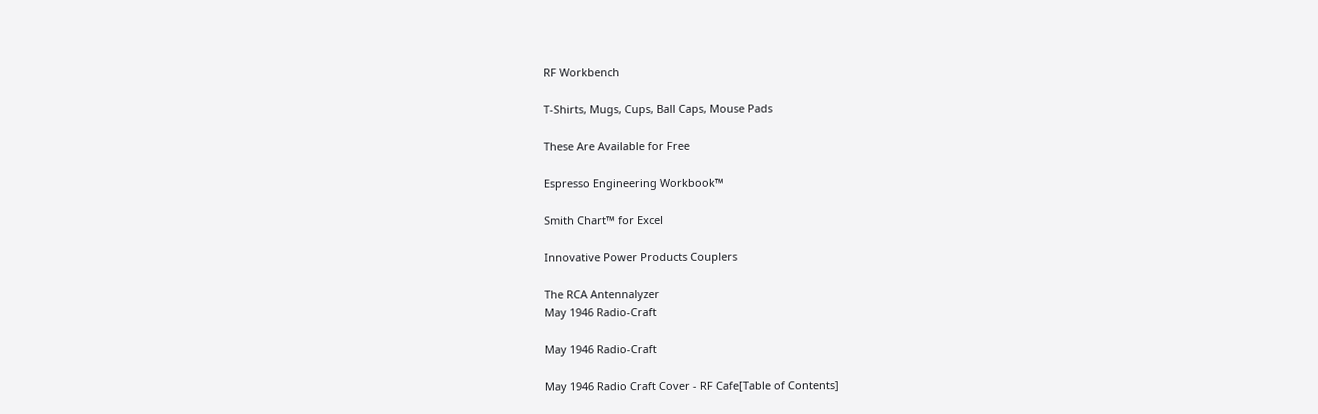RF Workbench

T-Shirts, Mugs, Cups, Ball Caps, Mouse Pads

These Are Available for Free

Espresso Engineering Workbook™

Smith Chart™ for Excel

Innovative Power Products Couplers

The RCA Antennalyzer
May 1946 Radio-Craft

May 1946 Radio-Craft

May 1946 Radio Craft Cover - RF Cafe[Table of Contents]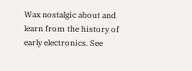Wax nostalgic about and learn from the history of early electronics. See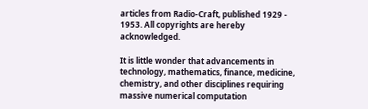articles from Radio-Craft, published 1929 - 1953. All copyrights are hereby acknowledged.

It is little wonder that advancements in technology, mathematics, finance, medicine, chemistry, and other disciplines requiring massive numerical computation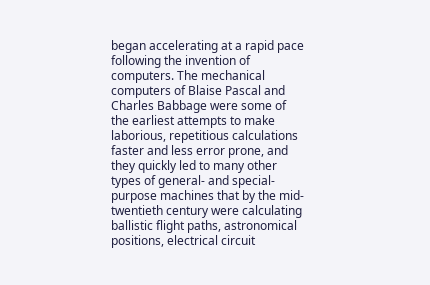began accelerating at a rapid pace following the invention of computers. The mechanical computers of Blaise Pascal and Charles Babbage were some of the earliest attempts to make laborious, repetitious calculations faster and less error prone, and they quickly led to many other types of general- and special-purpose machines that by the mid-twentieth century were calculating ballistic flight paths, astronomical positions, electrical circuit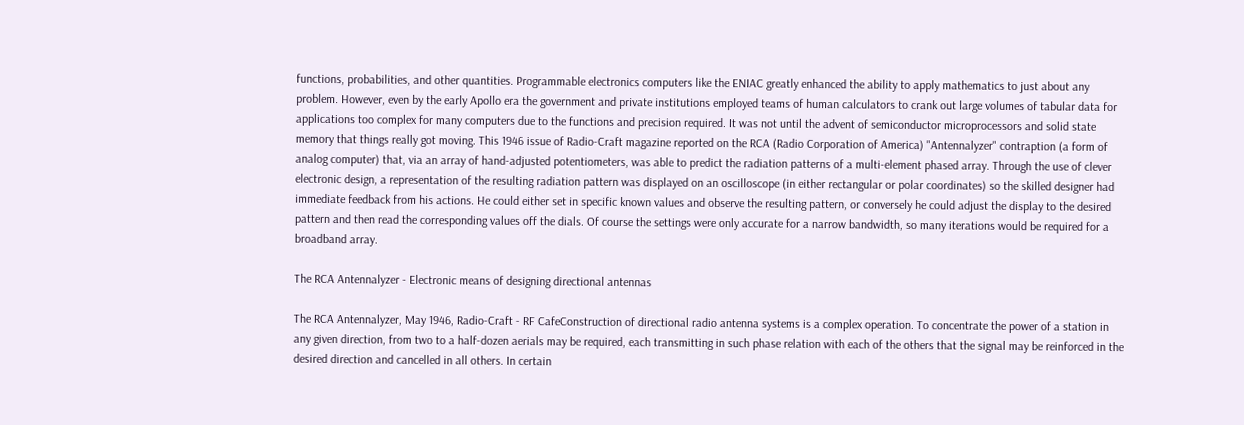functions, probabilities, and other quantities. Programmable electronics computers like the ENIAC greatly enhanced the ability to apply mathematics to just about any problem. However, even by the early Apollo era the government and private institutions employed teams of human calculators to crank out large volumes of tabular data for applications too complex for many computers due to the functions and precision required. It was not until the advent of semiconductor microprocessors and solid state memory that things really got moving. This 1946 issue of Radio-Craft magazine reported on the RCA (Radio Corporation of America) "Antennalyzer" contraption (a form of analog computer) that, via an array of hand-adjusted potentiometers, was able to predict the radiation patterns of a multi-element phased array. Through the use of clever electronic design, a representation of the resulting radiation pattern was displayed on an oscilloscope (in either rectangular or polar coordinates) so the skilled designer had immediate feedback from his actions. He could either set in specific known values and observe the resulting pattern, or conversely he could adjust the display to the desired pattern and then read the corresponding values off the dials. Of course the settings were only accurate for a narrow bandwidth, so many iterations would be required for a broadband array.

The RCA Antennalyzer - Electronic means of designing directional antennas

The RCA Antennalyzer, May 1946, Radio-Craft - RF CafeConstruction of directional radio antenna systems is a complex operation. To concentrate the power of a station in any given direction, from two to a half-dozen aerials may be required, each transmitting in such phase relation with each of the others that the signal may be reinforced in the desired direction and cancelled in all others. In certain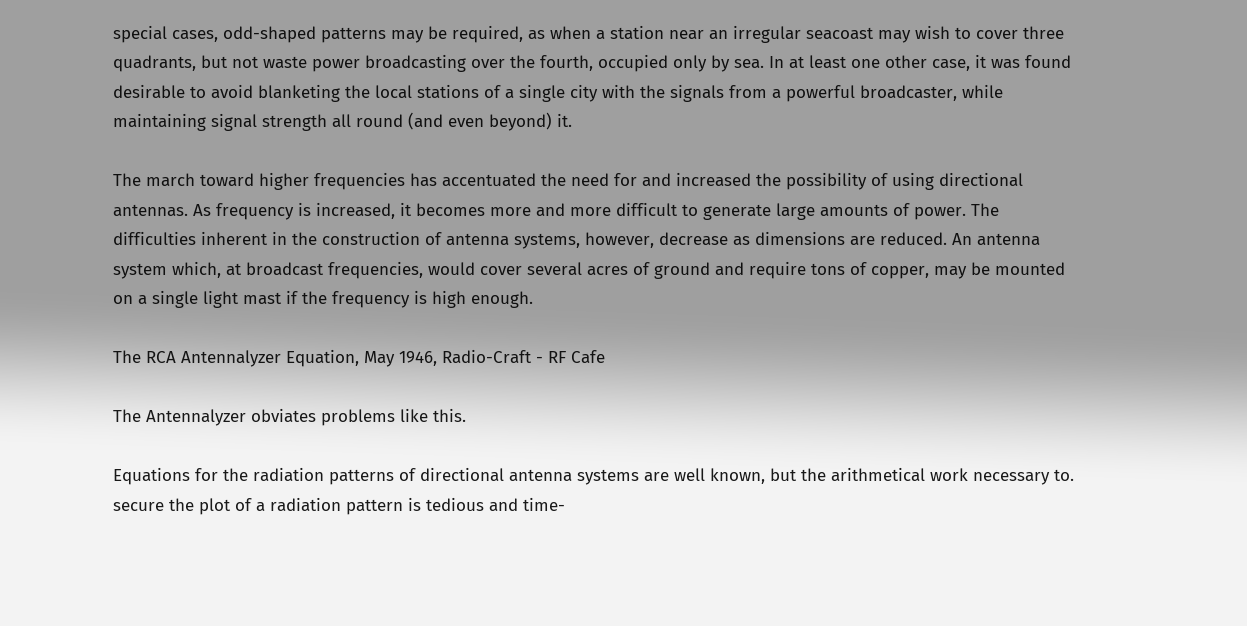special cases, odd-shaped patterns may be required, as when a station near an irregular seacoast may wish to cover three quadrants, but not waste power broadcasting over the fourth, occupied only by sea. In at least one other case, it was found desirable to avoid blanketing the local stations of a single city with the signals from a powerful broadcaster, while maintaining signal strength all round (and even beyond) it.

The march toward higher frequencies has accentuated the need for and increased the possibility of using directional antennas. As frequency is increased, it becomes more and more difficult to generate large amounts of power. The difficulties inherent in the construction of antenna systems, however, decrease as dimensions are reduced. An antenna system which, at broadcast frequencies, would cover several acres of ground and require tons of copper, may be mounted on a single light mast if the frequency is high enough.

The RCA Antennalyzer Equation, May 1946, Radio-Craft - RF Cafe

The Antennalyzer obviates problems like this.

Equations for the radiation patterns of directional antenna systems are well known, but the arithmetical work necessary to. secure the plot of a radiation pattern is tedious and time-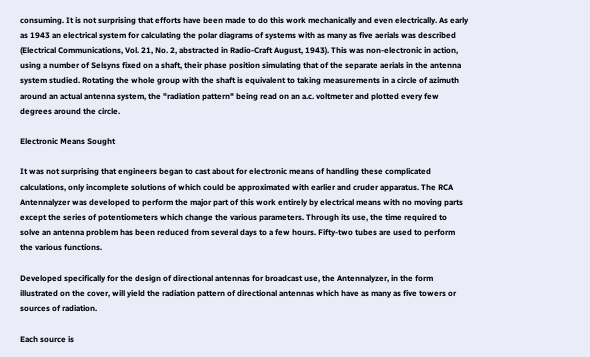consuming. It is not surprising that efforts have been made to do this work mechanically and even electrically. As early as 1943 an electrical system for calculating the polar diagrams of systems with as many as five aerials was described (Electrical Communications, Vol. 21, No. 2, abstracted in Radio-Craft August, 1943). This was non-electronic in action, using a number of Selsyns fixed on a shaft, their phase position simulating that of the separate aerials in the antenna system studied. Rotating the whole group with the shaft is equivalent to taking measurements in a circle of azimuth around an actual antenna system, the "radiation pattern" being read on an a.c. voltmeter and plotted every few degrees around the circle.

Electronic Means Sought

It was not surprising that engineers began to cast about for electronic means of handling these complicated calculations, only incomplete solutions of which could be approximated with earlier and cruder apparatus. The RCA Antennalyzer was developed to perform the major part of this work entirely by electrical means with no moving parts except the series of potentiometers which change the various parameters. Through its use, the time required to solve an antenna problem has been reduced from several days to a few hours. Fifty-two tubes are used to perform the various functions.

Developed specifically for the design of directional antennas for broadcast use, the Antennalyzer, in the form illustrated on the cover, will yield the radiation pattern of directional antennas which have as many as five towers or sources of radiation.

Each source is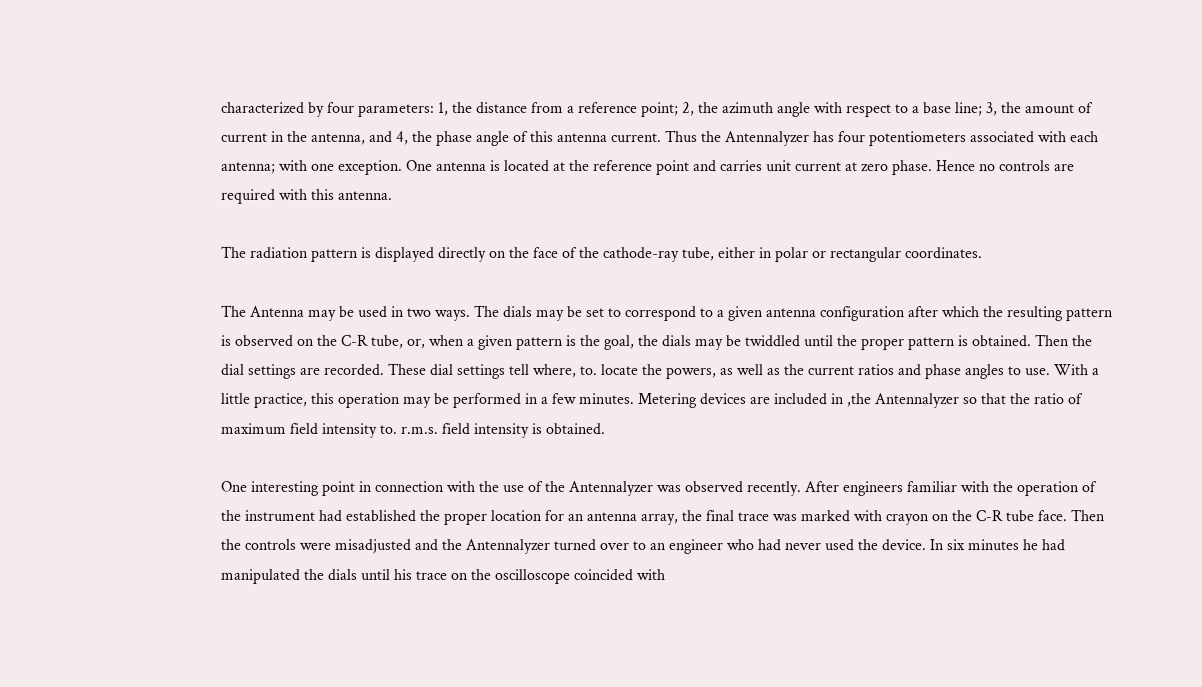characterized by four parameters: 1, the distance from a reference point; 2, the azimuth angle with respect to a base line; 3, the amount of current in the antenna, and 4, the phase angle of this antenna current. Thus the Antennalyzer has four potentiometers associated with each antenna; with one exception. One antenna is located at the reference point and carries unit current at zero phase. Hence no controls are required with this antenna.

The radiation pattern is displayed directly on the face of the cathode-ray tube, either in polar or rectangular coordinates.

The Antenna may be used in two ways. The dials may be set to correspond to a given antenna configuration after which the resulting pattern is observed on the C-R tube, or, when a given pattern is the goal, the dials may be twiddled until the proper pattern is obtained. Then the dial settings are recorded. These dial settings tell where, to. locate the powers, as well as the current ratios and phase angles to use. With a little practice, this operation may be performed in a few minutes. Metering devices are included in ,the Antennalyzer so that the ratio of maximum field intensity to. r.m.s. field intensity is obtained.

One interesting point in connection with the use of the Antennalyzer was observed recently. After engineers familiar with the operation of the instrument had established the proper location for an antenna array, the final trace was marked with crayon on the C-R tube face. Then the controls were misadjusted and the Antennalyzer turned over to an engineer who had never used the device. In six minutes he had manipulated the dials until his trace on the oscilloscope coincided with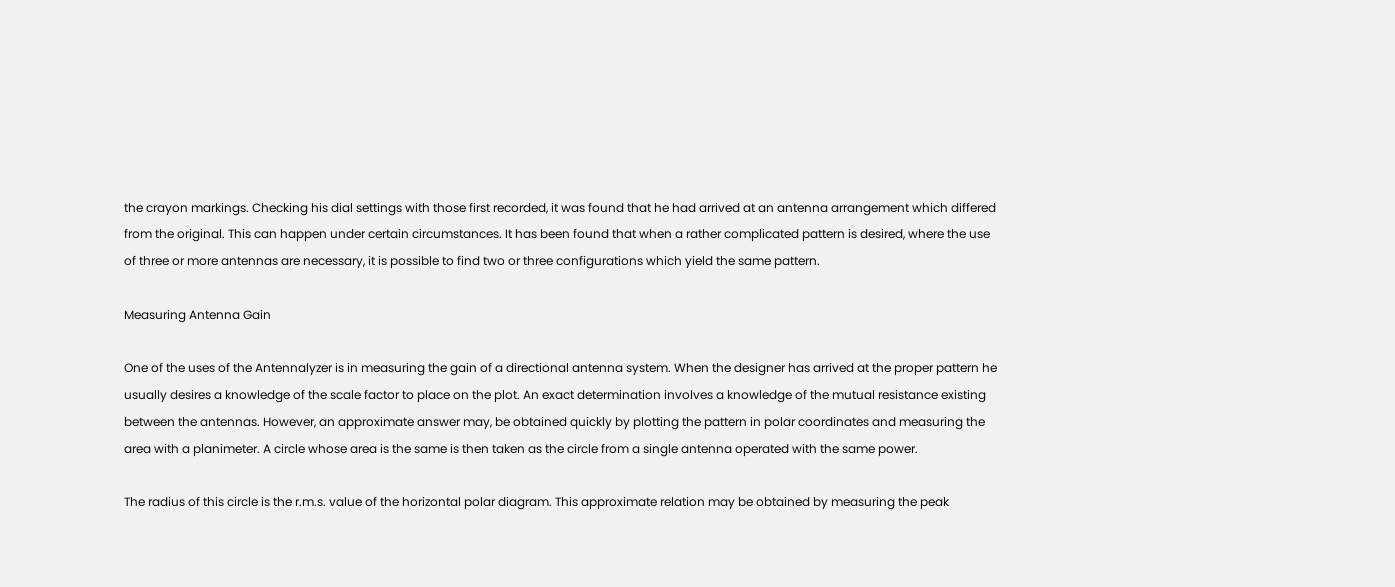the crayon markings. Checking his dial settings with those first recorded, it was found that he had arrived at an antenna arrangement which differed from the original. This can happen under certain circumstances. It has been found that when a rather complicated pattern is desired, where the use of three or more antennas are necessary, it is possible to find two or three configurations which yield the same pattern.

Measuring Antenna Gain

One of the uses of the Antennalyzer is in measuring the gain of a directional antenna system. When the designer has arrived at the proper pattern he usually desires a knowledge of the scale factor to place on the plot. An exact determination involves a knowledge of the mutual resistance existing between the antennas. However, an approximate answer may, be obtained quickly by plotting the pattern in polar coordinates and measuring the area with a planimeter. A circle whose area is the same is then taken as the circle from a single antenna operated with the same power.

The radius of this circle is the r.m.s. value of the horizontal polar diagram. This approximate relation may be obtained by measuring the peak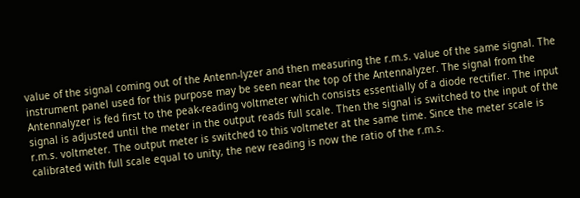value of the signal coming out of the Antenn-lyzer and then measuring the r.m.s. value of the same signal. The instrument panel used for this purpose may be seen near the top of the Antennalyzer. The signal from the Antennalyzer is fed first to the peak-reading voltmeter which consists essentially of a diode rectifier. The input signal is adjusted until the meter in the output reads full scale. Then the signal is switched to the input of the r.m.s. voltmeter. The output meter is switched to this voltmeter at the same time. Since the meter scale is calibrated with full scale equal to unity, the new reading is now the ratio of the r.m.s.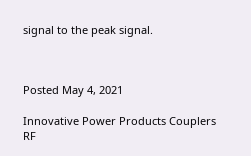signal to the peak signal.



Posted May 4, 2021

Innovative Power Products Couplers
RF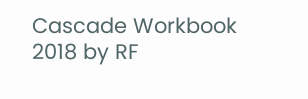Cascade Workbook 2018 by RF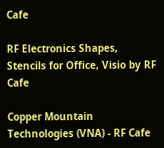Cafe

RF Electronics Shapes, Stencils for Office, Visio by RF Cafe

Copper Mountain Technologies (VNA) - RF Cafe